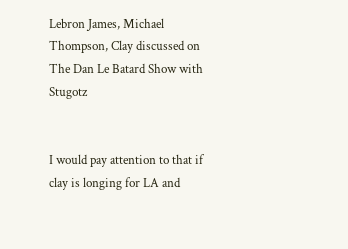Lebron James, Michael Thompson, Clay discussed on The Dan Le Batard Show with Stugotz


I would pay attention to that if clay is longing for LA and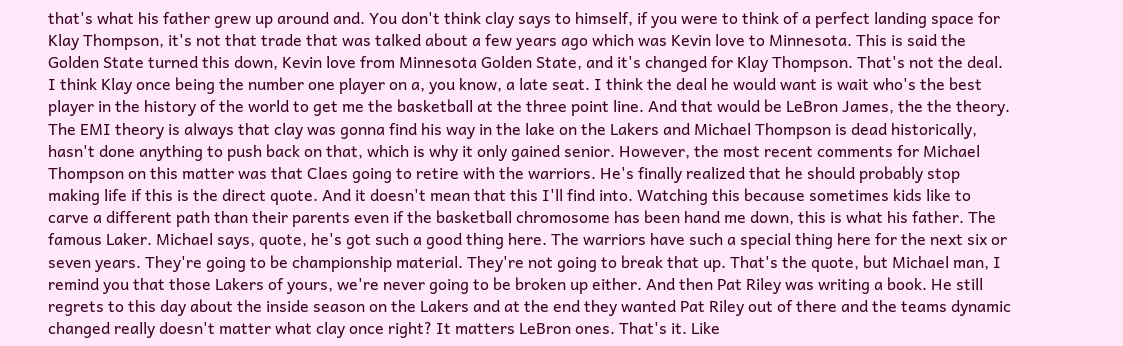that's what his father grew up around and. You don't think clay says to himself, if you were to think of a perfect landing space for Klay Thompson, it's not that trade that was talked about a few years ago which was Kevin love to Minnesota. This is said the Golden State turned this down, Kevin love from Minnesota Golden State, and it's changed for Klay Thompson. That's not the deal. I think Klay once being the number one player on a, you know, a late seat. I think the deal he would want is wait who's the best player in the history of the world to get me the basketball at the three point line. And that would be LeBron James, the the theory. The EMI theory is always that clay was gonna find his way in the lake on the Lakers and Michael Thompson is dead historically, hasn't done anything to push back on that, which is why it only gained senior. However, the most recent comments for Michael Thompson on this matter was that Claes going to retire with the warriors. He's finally realized that he should probably stop making life if this is the direct quote. And it doesn't mean that this I'll find into. Watching this because sometimes kids like to carve a different path than their parents even if the basketball chromosome has been hand me down, this is what his father. The famous Laker. Michael says, quote, he's got such a good thing here. The warriors have such a special thing here for the next six or seven years. They're going to be championship material. They're not going to break that up. That's the quote, but Michael man, I remind you that those Lakers of yours, we're never going to be broken up either. And then Pat Riley was writing a book. He still regrets to this day about the inside season on the Lakers and at the end they wanted Pat Riley out of there and the teams dynamic changed really doesn't matter what clay once right? It matters LeBron ones. That's it. Like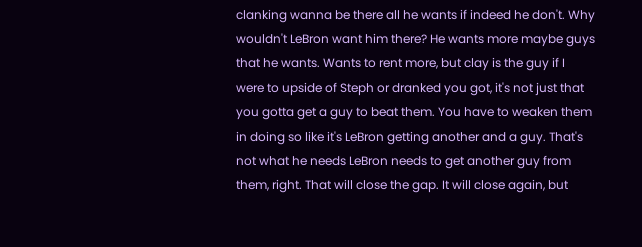clanking wanna be there all he wants if indeed he don't. Why wouldn't LeBron want him there? He wants more maybe guys that he wants. Wants to rent more, but clay is the guy if I were to upside of Steph or dranked you got, it's not just that you gotta get a guy to beat them. You have to weaken them in doing so like it's LeBron getting another and a guy. That's not what he needs LeBron needs to get another guy from them, right. That will close the gap. It will close again, but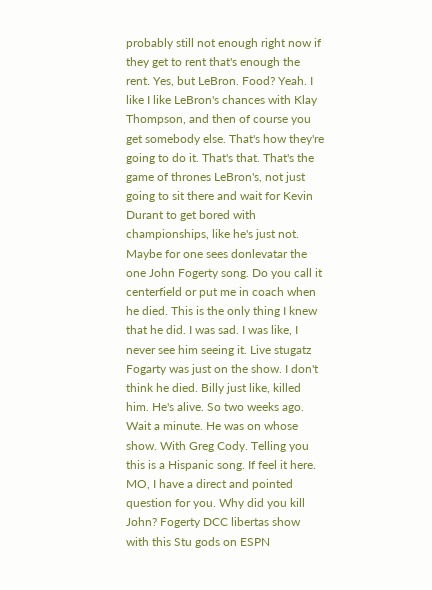probably still not enough right now if they get to rent that's enough the rent. Yes, but LeBron. Food? Yeah. I like I like LeBron's chances with Klay Thompson, and then of course you get somebody else. That's how they're going to do it. That's that. That's the game of thrones LeBron's, not just going to sit there and wait for Kevin Durant to get bored with championships, like he's just not. Maybe for one sees donlevatar the one John Fogerty song. Do you call it centerfield or put me in coach when he died. This is the only thing I knew that he did. I was sad. I was like, I never see him seeing it. Live stugatz Fogarty was just on the show. I don't think he died. Billy just like, killed him. He's alive. So two weeks ago. Wait a minute. He was on whose show. With Greg Cody. Telling you this is a Hispanic song. If feel it here. MO, I have a direct and pointed question for you. Why did you kill John? Fogerty DCC libertas show with this Stu gods on ESPN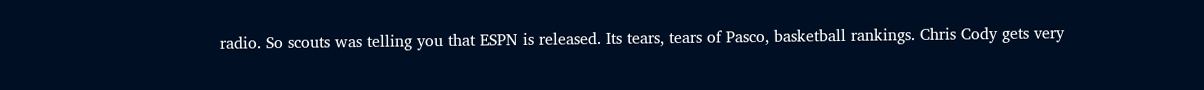radio. So scouts was telling you that ESPN is released. Its tears, tears of Pasco, basketball rankings. Chris Cody gets very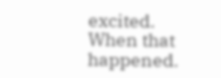excited. When that happened.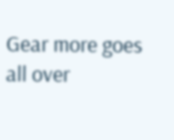Gear more goes all over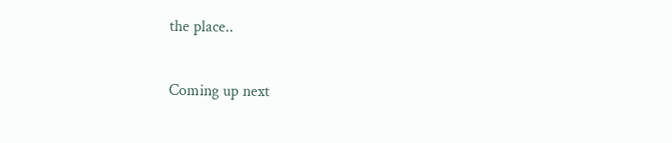the place..

Coming up next